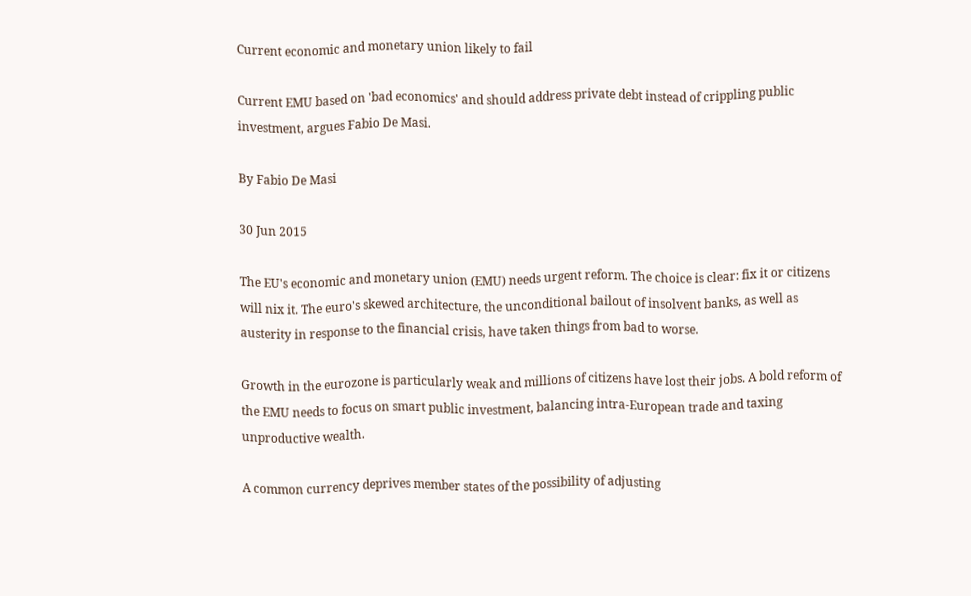Current economic and monetary union likely to fail

Current EMU based on 'bad economics' and should address private debt instead of crippling public investment, argues Fabio De Masi.

By Fabio De Masi

30 Jun 2015

The EU's economic and monetary union (EMU) needs urgent reform. The choice is clear: fix it or citizens will nix it. The euro's skewed architecture, the unconditional bailout of insolvent banks, as well as austerity in response to the financial crisis, have taken things from bad to worse.

Growth in the eurozone is particularly weak and millions of citizens have lost their jobs. A bold reform of the EMU needs to focus on smart public investment, balancing intra-European trade and taxing unproductive wealth.

A common currency deprives member states of the possibility of adjusting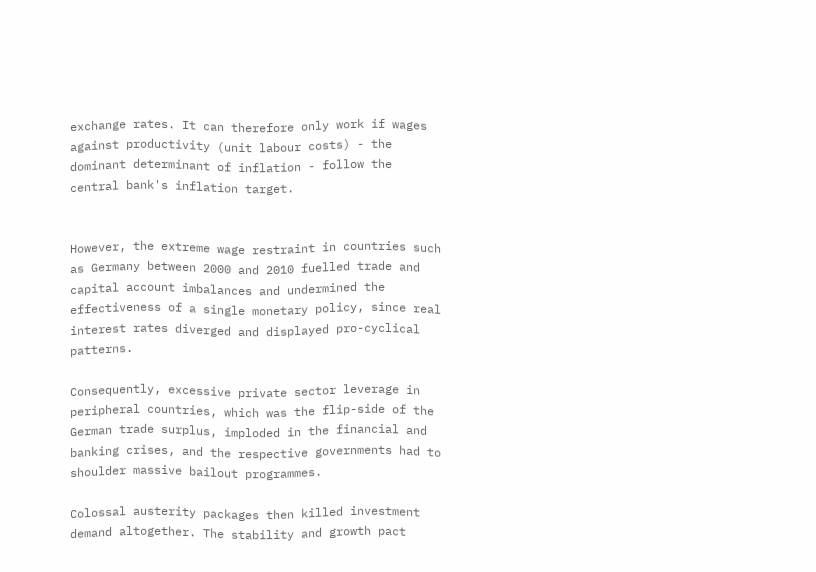exchange rates. It can therefore only work if wages against productivity (unit labour costs) - the dominant determinant of inflation - follow the central bank's inflation target.


However, the extreme wage restraint in countries such as Germany between 2000 and 2010 fuelled trade and capital account imbalances and undermined the effectiveness of a single monetary policy, since real interest rates diverged and displayed pro-cyclical patterns.

Consequently, excessive private sector leverage in peripheral countries, which was the flip-side of the German trade surplus, imploded in the financial and banking crises, and the respective governments had to shoulder massive bailout programmes.

Colossal austerity packages then killed investment demand altogether. The stability and growth pact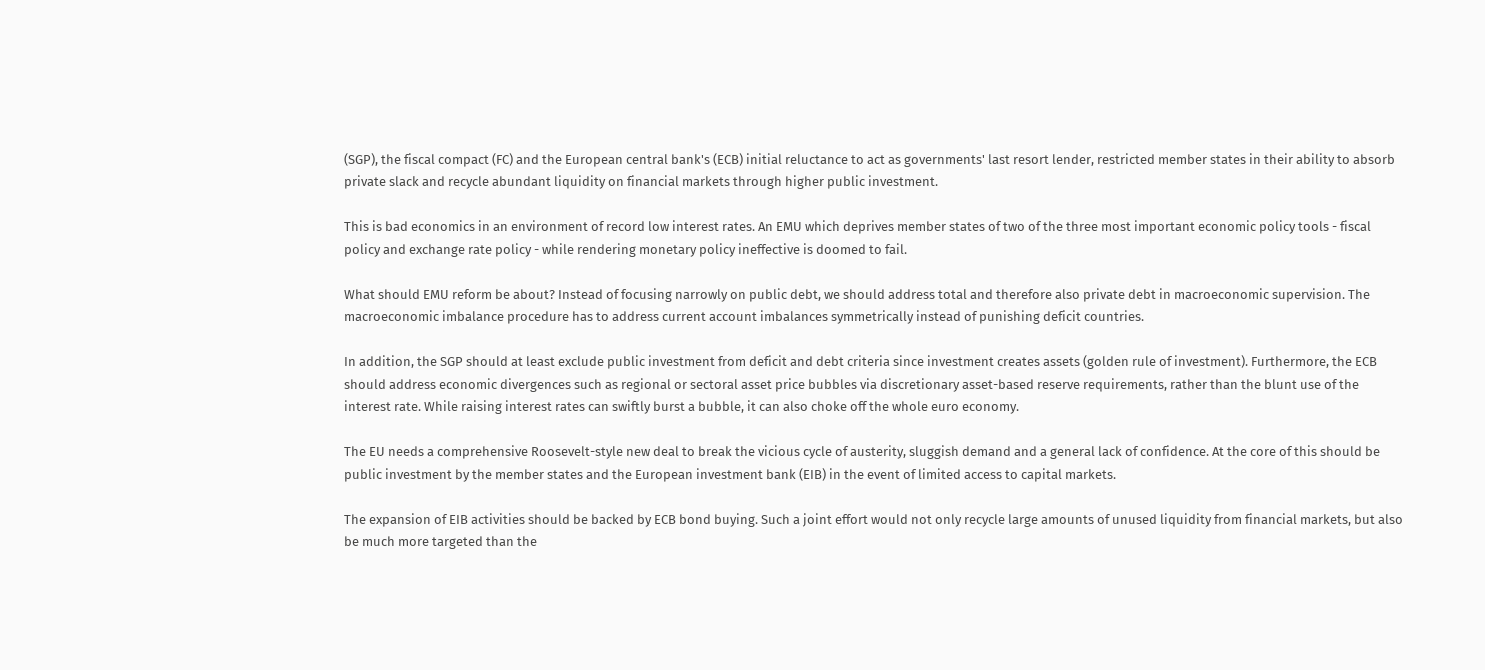(SGP), the fiscal compact (FC) and the European central bank's (ECB) initial reluctance to act as governments' last resort lender, restricted member states in their ability to absorb private slack and recycle abundant liquidity on financial markets through higher public investment.

This is bad economics in an environment of record low interest rates. An EMU which deprives member states of two of the three most important economic policy tools - fiscal policy and exchange rate policy - while rendering monetary policy ineffective is doomed to fail.

What should EMU reform be about? Instead of focusing narrowly on public debt, we should address total and therefore also private debt in macroeconomic supervision. The macroeconomic imbalance procedure has to address current account imbalances symmetrically instead of punishing deficit countries.

In addition, the SGP should at least exclude public investment from deficit and debt criteria since investment creates assets (golden rule of investment). Furthermore, the ECB should address economic divergences such as regional or sectoral asset price bubbles via discretionary asset-based reserve requirements, rather than the blunt use of the interest rate. While raising interest rates can swiftly burst a bubble, it can also choke off the whole euro economy.

The EU needs a comprehensive Roosevelt-style new deal to break the vicious cycle of austerity, sluggish demand and a general lack of confidence. At the core of this should be public investment by the member states and the European investment bank (EIB) in the event of limited access to capital markets.

The expansion of EIB activities should be backed by ECB bond buying. Such a joint effort would not only recycle large amounts of unused liquidity from financial markets, but also be much more targeted than the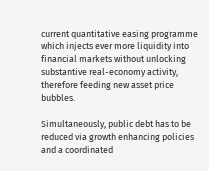current quantitative easing programme which injects ever more liquidity into financial markets without unlocking substantive real-economy activity, therefore feeding new asset price bubbles.

Simultaneously, public debt has to be reduced via growth enhancing policies and a coordinated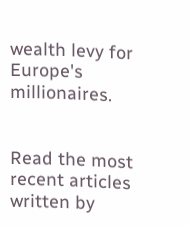wealth levy for Europe's millionaires.


Read the most recent articles written by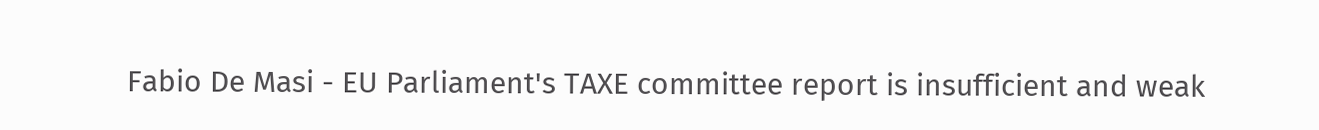Fabio De Masi - EU Parliament's TAXE committee report is insufficient and weak